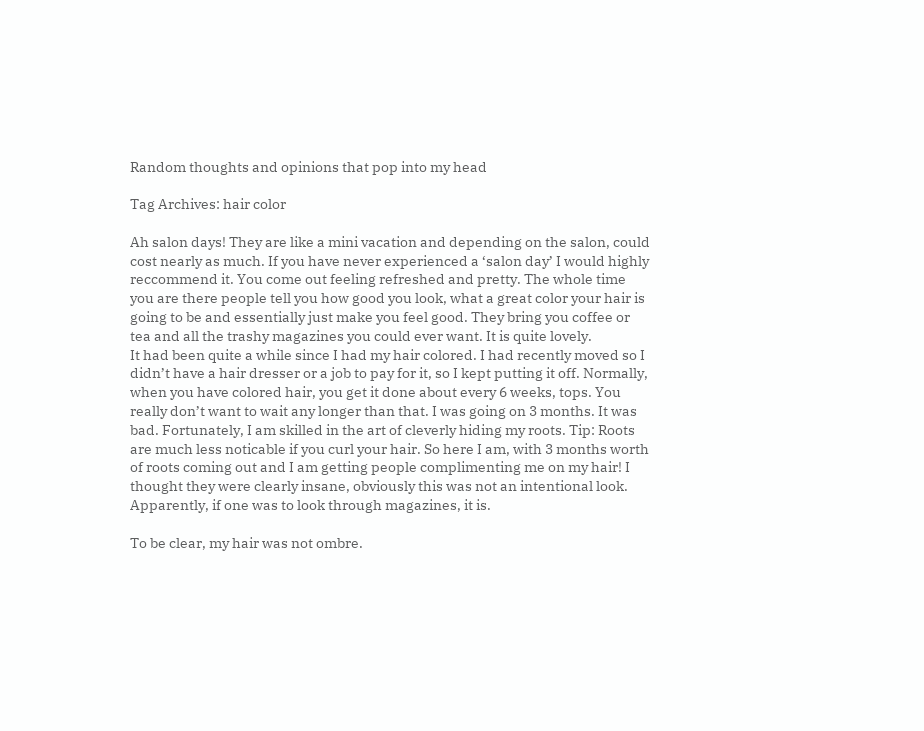Random thoughts and opinions that pop into my head

Tag Archives: hair color

Ah salon days! They are like a mini vacation and depending on the salon, could cost nearly as much. If you have never experienced a ‘salon day’ I would highly reccommend it. You come out feeling refreshed and pretty. The whole time you are there people tell you how good you look, what a great color your hair is going to be and essentially just make you feel good. They bring you coffee or tea and all the trashy magazines you could ever want. It is quite lovely.
It had been quite a while since I had my hair colored. I had recently moved so I didn’t have a hair dresser or a job to pay for it, so I kept putting it off. Normally, when you have colored hair, you get it done about every 6 weeks, tops. You really don’t want to wait any longer than that. I was going on 3 months. It was bad. Fortunately, I am skilled in the art of cleverly hiding my roots. Tip: Roots are much less noticable if you curl your hair. So here I am, with 3 months worth of roots coming out and I am getting people complimenting me on my hair! I thought they were clearly insane, obviously this was not an intentional look. Apparently, if one was to look through magazines, it is.

To be clear, my hair was not ombre.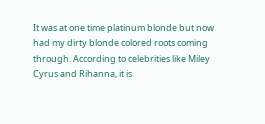It was at one time platinum blonde but now had my dirty blonde colored roots coming through. According to celebrities like Miley Cyrus and Rihanna, it is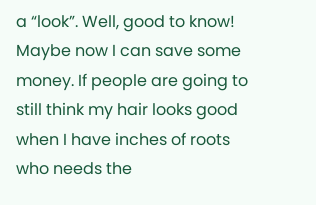a “look”. Well, good to know! Maybe now I can save some money. If people are going to still think my hair looks good when I have inches of roots who needs the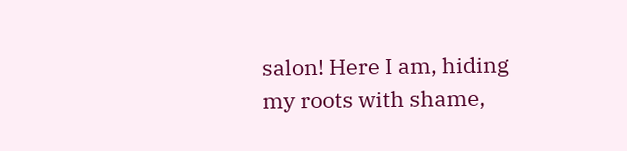salon! Here I am, hiding my roots with shame,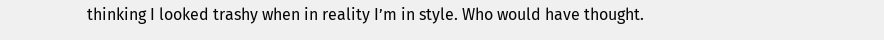thinking I looked trashy when in reality I’m in style. Who would have thought.